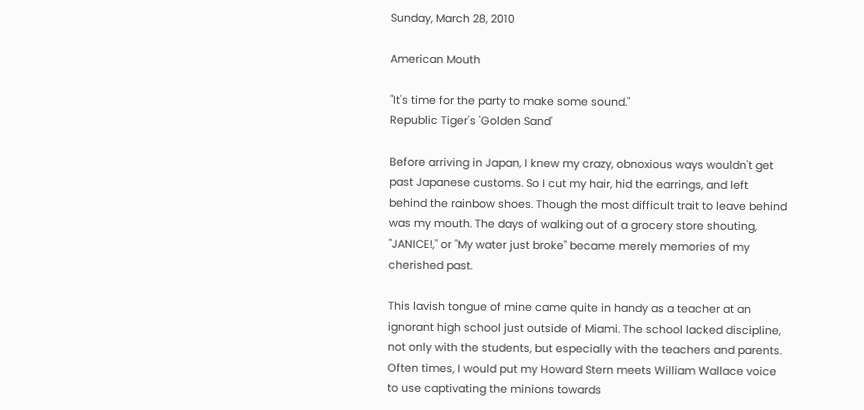Sunday, March 28, 2010

American Mouth

"It's time for the party to make some sound."
Republic Tiger's 'Golden Sand'

Before arriving in Japan, I knew my crazy, obnoxious ways wouldn't get past Japanese customs. So I cut my hair, hid the earrings, and left behind the rainbow shoes. Though the most difficult trait to leave behind was my mouth. The days of walking out of a grocery store shouting, "JANICE!," or "My water just broke" became merely memories of my cherished past.

This lavish tongue of mine came quite in handy as a teacher at an ignorant high school just outside of Miami. The school lacked discipline, not only with the students, but especially with the teachers and parents. Often times, I would put my Howard Stern meets William Wallace voice to use captivating the minions towards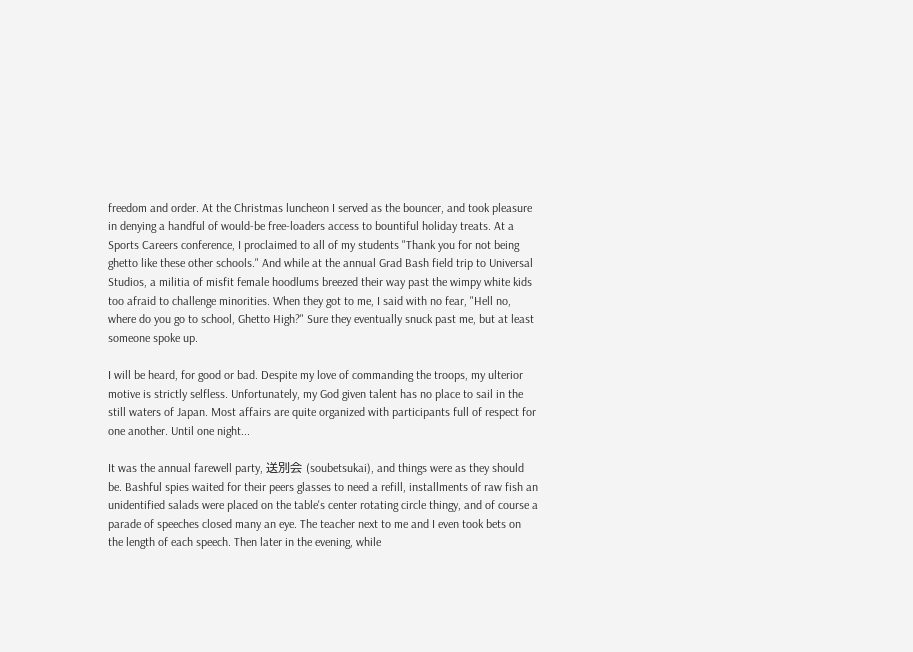freedom and order. At the Christmas luncheon I served as the bouncer, and took pleasure in denying a handful of would-be free-loaders access to bountiful holiday treats. At a Sports Careers conference, I proclaimed to all of my students "Thank you for not being ghetto like these other schools." And while at the annual Grad Bash field trip to Universal Studios, a militia of misfit female hoodlums breezed their way past the wimpy white kids too afraid to challenge minorities. When they got to me, I said with no fear, "Hell no, where do you go to school, Ghetto High?" Sure they eventually snuck past me, but at least someone spoke up.

I will be heard, for good or bad. Despite my love of commanding the troops, my ulterior motive is strictly selfless. Unfortunately, my God given talent has no place to sail in the still waters of Japan. Most affairs are quite organized with participants full of respect for one another. Until one night...

It was the annual farewell party, 送別会 (soubetsukai), and things were as they should be. Bashful spies waited for their peers glasses to need a refill, installments of raw fish an unidentified salads were placed on the table's center rotating circle thingy, and of course a parade of speeches closed many an eye. The teacher next to me and I even took bets on the length of each speech. Then later in the evening, while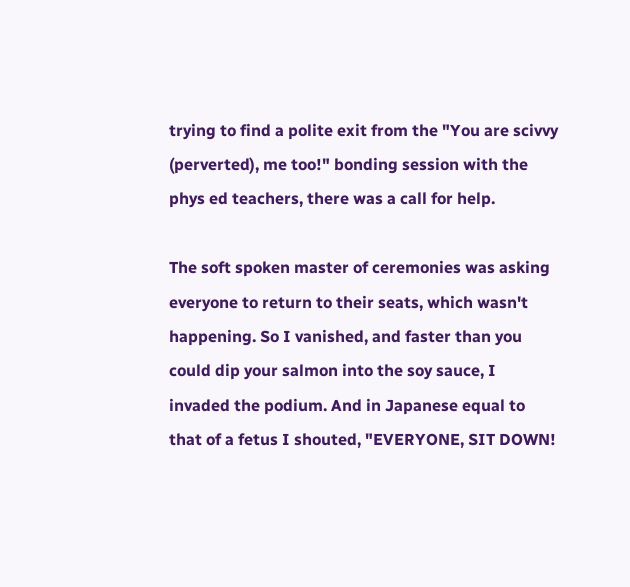trying to find a polite exit from the "You are scivvy (perverted), me too!" bonding session with the phys ed teachers, there was a call for help.

The soft spoken master of ceremonies was asking everyone to return to their seats, which wasn't happening. So I vanished, and faster than you could dip your salmon into the soy sauce, I invaded the podium. And in Japanese equal to that of a fetus I shouted, "EVERYONE, SIT DOWN!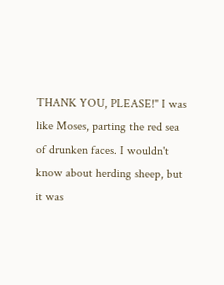THANK YOU, PLEASE!" I was like Moses, parting the red sea of drunken faces. I wouldn't know about herding sheep, but it was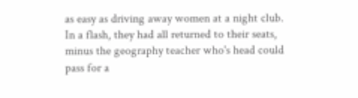as easy as driving away women at a night club. In a flash, they had all returned to their seats, minus the geography teacher who's head could pass for a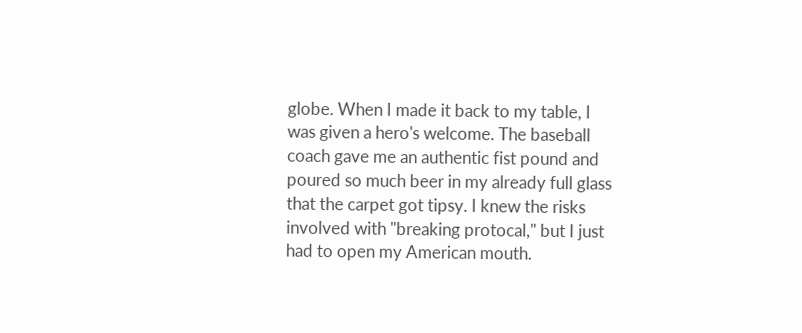globe. When I made it back to my table, I was given a hero's welcome. The baseball coach gave me an authentic fist pound and poured so much beer in my already full glass that the carpet got tipsy. I knew the risks involved with "breaking protocal," but I just had to open my American mouth.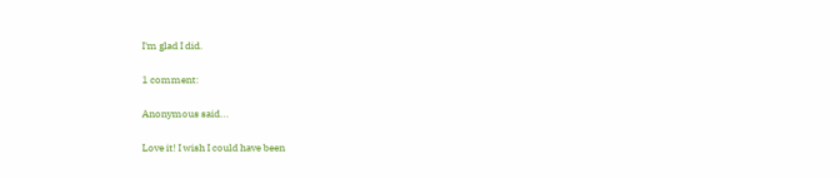I'm glad I did.

1 comment:

Anonymous said...

Love it! I wish I could have been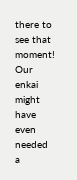there to see that moment! Our enkai might have even needed a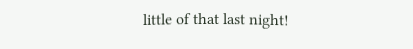little of that last night!